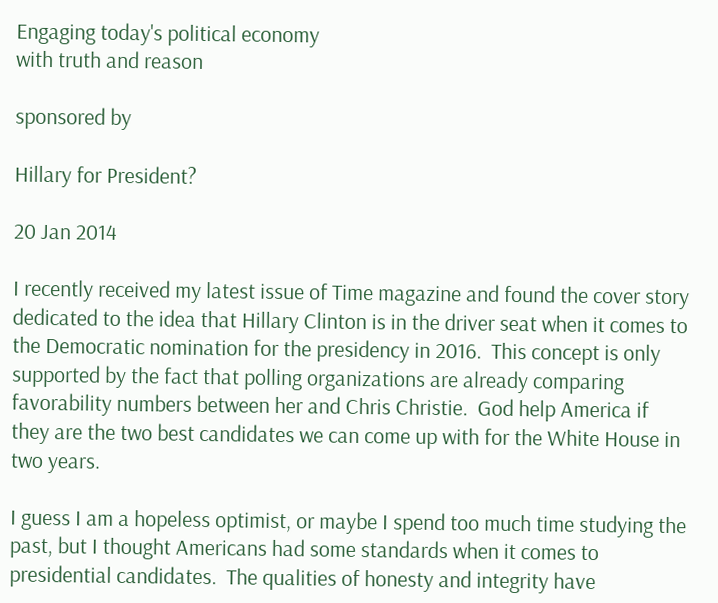Engaging today's political economy
with truth and reason

sponsored by

Hillary for President?

20 Jan 2014

I recently received my latest issue of Time magazine and found the cover story dedicated to the idea that Hillary Clinton is in the driver seat when it comes to the Democratic nomination for the presidency in 2016.  This concept is only supported by the fact that polling organizations are already comparing favorability numbers between her and Chris Christie.  God help America if they are the two best candidates we can come up with for the White House in two years.

I guess I am a hopeless optimist, or maybe I spend too much time studying the past, but I thought Americans had some standards when it comes to presidential candidates.  The qualities of honesty and integrity have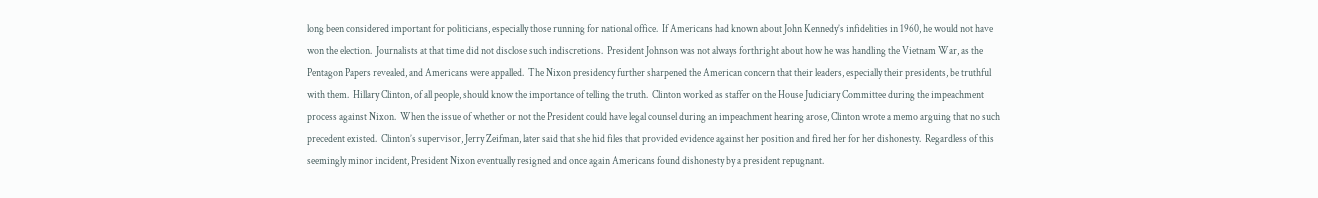long been considered important for politicians, especially those running for national office.  If Americans had known about John Kennedy’s infidelities in 1960, he would not have won the election.  Journalists at that time did not disclose such indiscretions.  President Johnson was not always forthright about how he was handling the Vietnam War, as the Pentagon Papers revealed, and Americans were appalled.  The Nixon presidency further sharpened the American concern that their leaders, especially their presidents, be truthful with them.  Hillary Clinton, of all people, should know the importance of telling the truth.  Clinton worked as staffer on the House Judiciary Committee during the impeachment process against Nixon.  When the issue of whether or not the President could have legal counsel during an impeachment hearing arose, Clinton wrote a memo arguing that no such precedent existed.  Clinton’s supervisor, Jerry Zeifman, later said that she hid files that provided evidence against her position and fired her for her dishonesty.  Regardless of this seemingly minor incident, President Nixon eventually resigned and once again Americans found dishonesty by a president repugnant.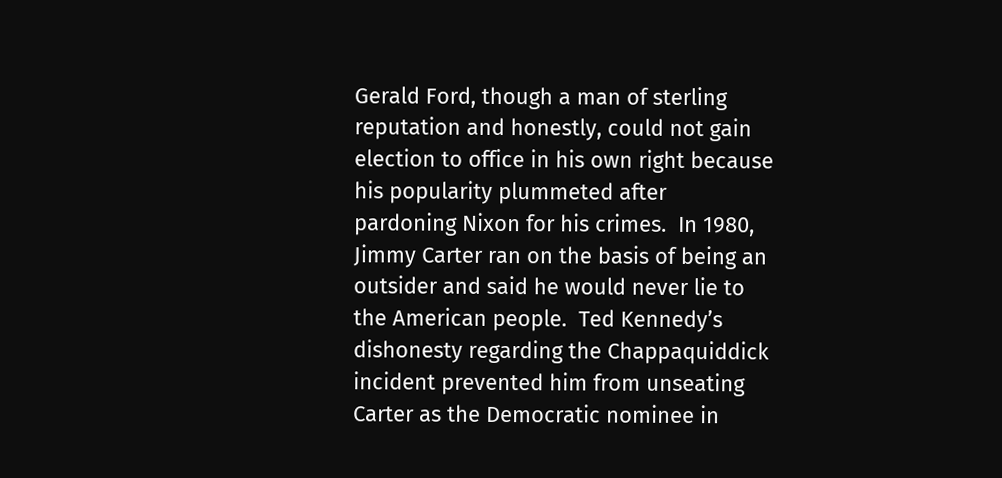Gerald Ford, though a man of sterling reputation and honestly, could not gain election to office in his own right because his popularity plummeted after pardoning Nixon for his crimes.  In 1980, Jimmy Carter ran on the basis of being an outsider and said he would never lie to the American people.  Ted Kennedy’s dishonesty regarding the Chappaquiddick incident prevented him from unseating Carter as the Democratic nominee in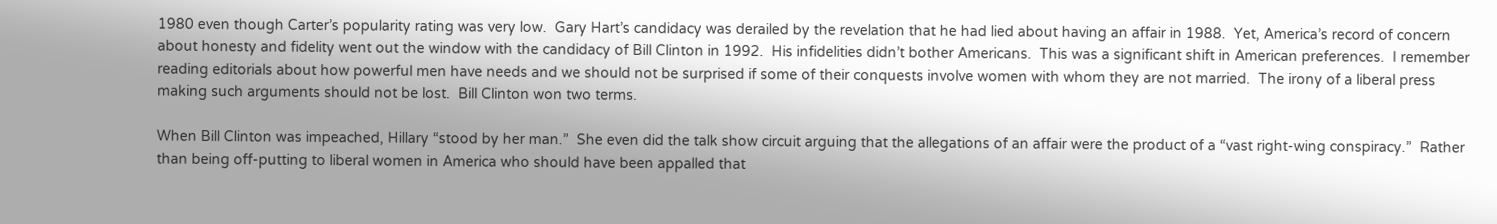1980 even though Carter’s popularity rating was very low.  Gary Hart’s candidacy was derailed by the revelation that he had lied about having an affair in 1988.  Yet, America’s record of concern about honesty and fidelity went out the window with the candidacy of Bill Clinton in 1992.  His infidelities didn’t bother Americans.  This was a significant shift in American preferences.  I remember reading editorials about how powerful men have needs and we should not be surprised if some of their conquests involve women with whom they are not married.  The irony of a liberal press making such arguments should not be lost.  Bill Clinton won two terms.

When Bill Clinton was impeached, Hillary “stood by her man.”  She even did the talk show circuit arguing that the allegations of an affair were the product of a “vast right-wing conspiracy.”  Rather than being off-putting to liberal women in America who should have been appalled that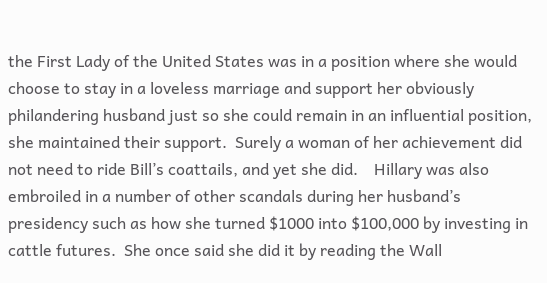the First Lady of the United States was in a position where she would choose to stay in a loveless marriage and support her obviously philandering husband just so she could remain in an influential position, she maintained their support.  Surely a woman of her achievement did not need to ride Bill’s coattails, and yet she did.    Hillary was also embroiled in a number of other scandals during her husband’s presidency such as how she turned $1000 into $100,000 by investing in cattle futures.  She once said she did it by reading the Wall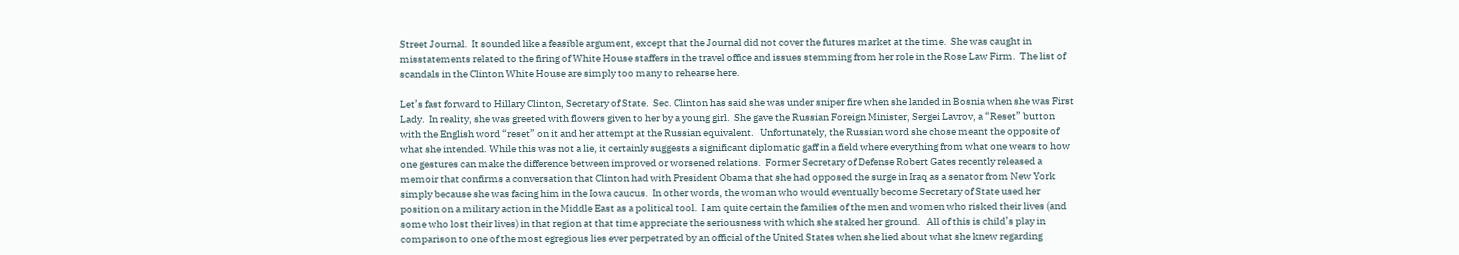Street Journal.  It sounded like a feasible argument, except that the Journal did not cover the futures market at the time.  She was caught in misstatements related to the firing of White House staffers in the travel office and issues stemming from her role in the Rose Law Firm.  The list of scandals in the Clinton White House are simply too many to rehearse here.

Let’s fast forward to Hillary Clinton, Secretary of State.  Sec. Clinton has said she was under sniper fire when she landed in Bosnia when she was First Lady.  In reality, she was greeted with flowers given to her by a young girl.  She gave the Russian Foreign Minister, Sergei Lavrov, a “Reset” button with the English word “reset” on it and her attempt at the Russian equivalent.   Unfortunately, the Russian word she chose meant the opposite of what she intended. While this was not a lie, it certainly suggests a significant diplomatic gaff in a field where everything from what one wears to how one gestures can make the difference between improved or worsened relations.  Former Secretary of Defense Robert Gates recently released a memoir that confirms a conversation that Clinton had with President Obama that she had opposed the surge in Iraq as a senator from New York simply because she was facing him in the Iowa caucus.  In other words, the woman who would eventually become Secretary of State used her position on a military action in the Middle East as a political tool.  I am quite certain the families of the men and women who risked their lives (and some who lost their lives) in that region at that time appreciate the seriousness with which she staked her ground.   All of this is child’s play in comparison to one of the most egregious lies ever perpetrated by an official of the United States when she lied about what she knew regarding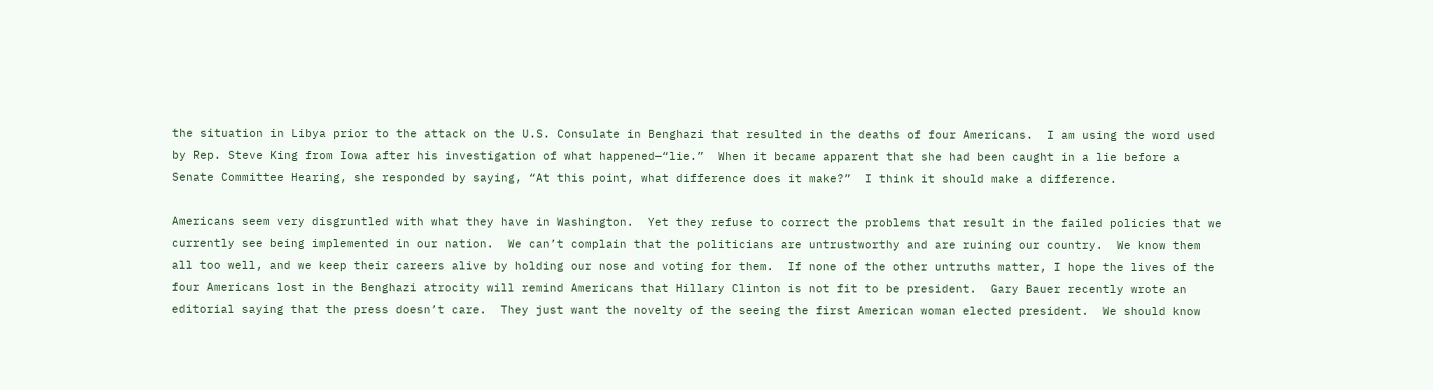the situation in Libya prior to the attack on the U.S. Consulate in Benghazi that resulted in the deaths of four Americans.  I am using the word used by Rep. Steve King from Iowa after his investigation of what happened—“lie.”  When it became apparent that she had been caught in a lie before a Senate Committee Hearing, she responded by saying, “At this point, what difference does it make?”  I think it should make a difference.

Americans seem very disgruntled with what they have in Washington.  Yet they refuse to correct the problems that result in the failed policies that we currently see being implemented in our nation.  We can’t complain that the politicians are untrustworthy and are ruining our country.  We know them all too well, and we keep their careers alive by holding our nose and voting for them.  If none of the other untruths matter, I hope the lives of the four Americans lost in the Benghazi atrocity will remind Americans that Hillary Clinton is not fit to be president.  Gary Bauer recently wrote an editorial saying that the press doesn’t care.  They just want the novelty of the seeing the first American woman elected president.  We should know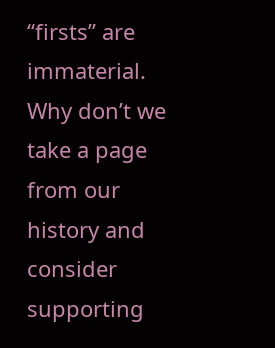“firsts” are immaterial.  Why don’t we take a page from our history and consider supporting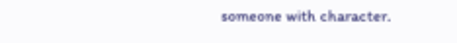someone with character.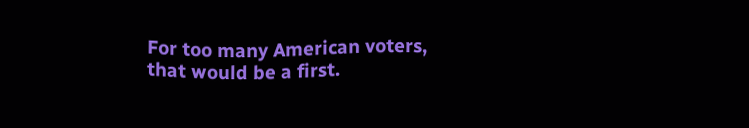For too many American voters, that would be a first.